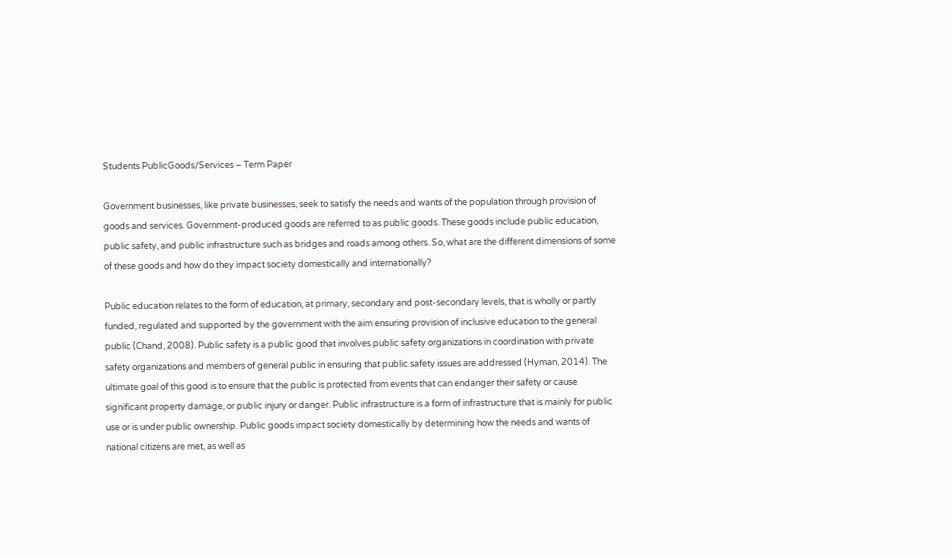Students PublicGoods/Services – Term Paper

Government businesses, like private businesses, seek to satisfy the needs and wants of the population through provision of goods and services. Government-produced goods are referred to as public goods. These goods include public education, public safety, and public infrastructure such as bridges and roads among others. So, what are the different dimensions of some of these goods and how do they impact society domestically and internationally?

Public education relates to the form of education, at primary, secondary and post-secondary levels, that is wholly or partly funded, regulated and supported by the government with the aim ensuring provision of inclusive education to the general public (Chand, 2008). Public safety is a public good that involves public safety organizations in coordination with private safety organizations and members of general public in ensuring that public safety issues are addressed (Hyman, 2014). The ultimate goal of this good is to ensure that the public is protected from events that can endanger their safety or cause significant property damage, or public injury or danger. Public infrastructure is a form of infrastructure that is mainly for public use or is under public ownership. Public goods impact society domestically by determining how the needs and wants of national citizens are met, as well as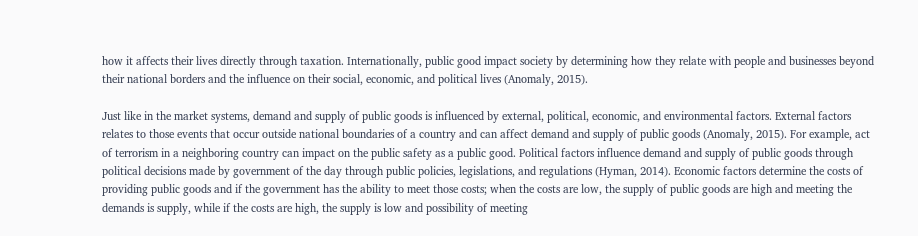how it affects their lives directly through taxation. Internationally, public good impact society by determining how they relate with people and businesses beyond their national borders and the influence on their social, economic, and political lives (Anomaly, 2015).

Just like in the market systems, demand and supply of public goods is influenced by external, political, economic, and environmental factors. External factors relates to those events that occur outside national boundaries of a country and can affect demand and supply of public goods (Anomaly, 2015). For example, act of terrorism in a neighboring country can impact on the public safety as a public good. Political factors influence demand and supply of public goods through political decisions made by government of the day through public policies, legislations, and regulations (Hyman, 2014). Economic factors determine the costs of providing public goods and if the government has the ability to meet those costs; when the costs are low, the supply of public goods are high and meeting the demands is supply, while if the costs are high, the supply is low and possibility of meeting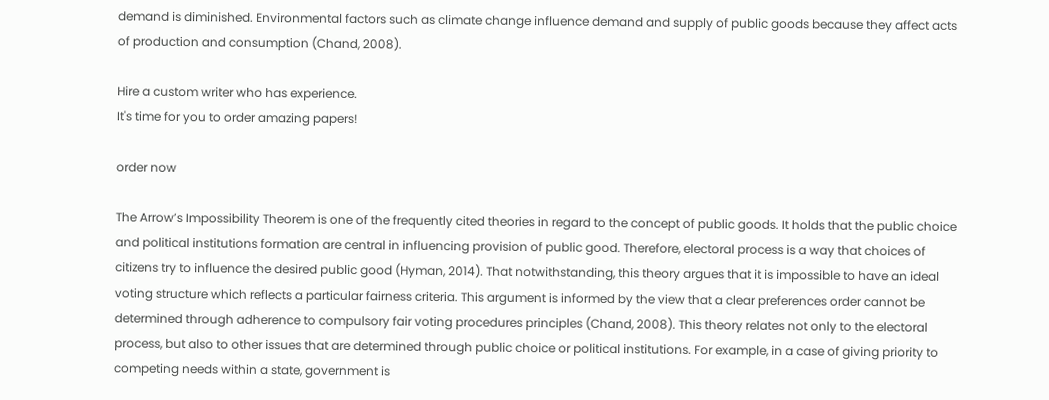demand is diminished. Environmental factors such as climate change influence demand and supply of public goods because they affect acts of production and consumption (Chand, 2008).

Hire a custom writer who has experience.
It's time for you to order amazing papers!

order now

The Arrow’s Impossibility Theorem is one of the frequently cited theories in regard to the concept of public goods. It holds that the public choice and political institutions formation are central in influencing provision of public good. Therefore, electoral process is a way that choices of citizens try to influence the desired public good (Hyman, 2014). That notwithstanding, this theory argues that it is impossible to have an ideal voting structure which reflects a particular fairness criteria. This argument is informed by the view that a clear preferences order cannot be determined through adherence to compulsory fair voting procedures principles (Chand, 2008). This theory relates not only to the electoral process, but also to other issues that are determined through public choice or political institutions. For example, in a case of giving priority to competing needs within a state, government is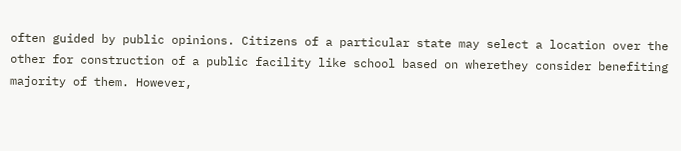often guided by public opinions. Citizens of a particular state may select a location over the other for construction of a public facility like school based on wherethey consider benefiting majority of them. However,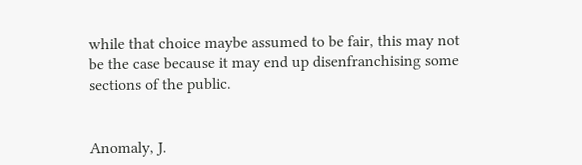while that choice maybe assumed to be fair, this may not be the case because it may end up disenfranchising some sections of the public.


Anomaly, J.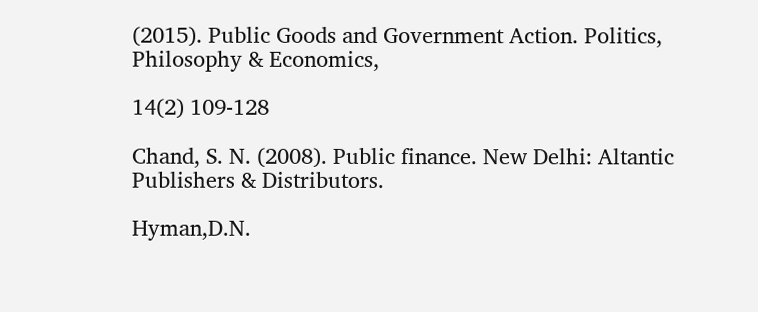(2015). Public Goods and Government Action. Politics, Philosophy & Economics,

14(2) 109-128

Chand, S. N. (2008). Public finance. New Delhi: Altantic Publishers & Distributors.

Hyman,D.N.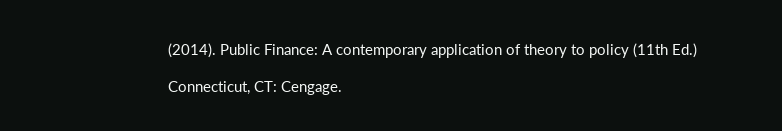(2014). Public Finance: A contemporary application of theory to policy (11th Ed.)

Connecticut, CT: Cengage.